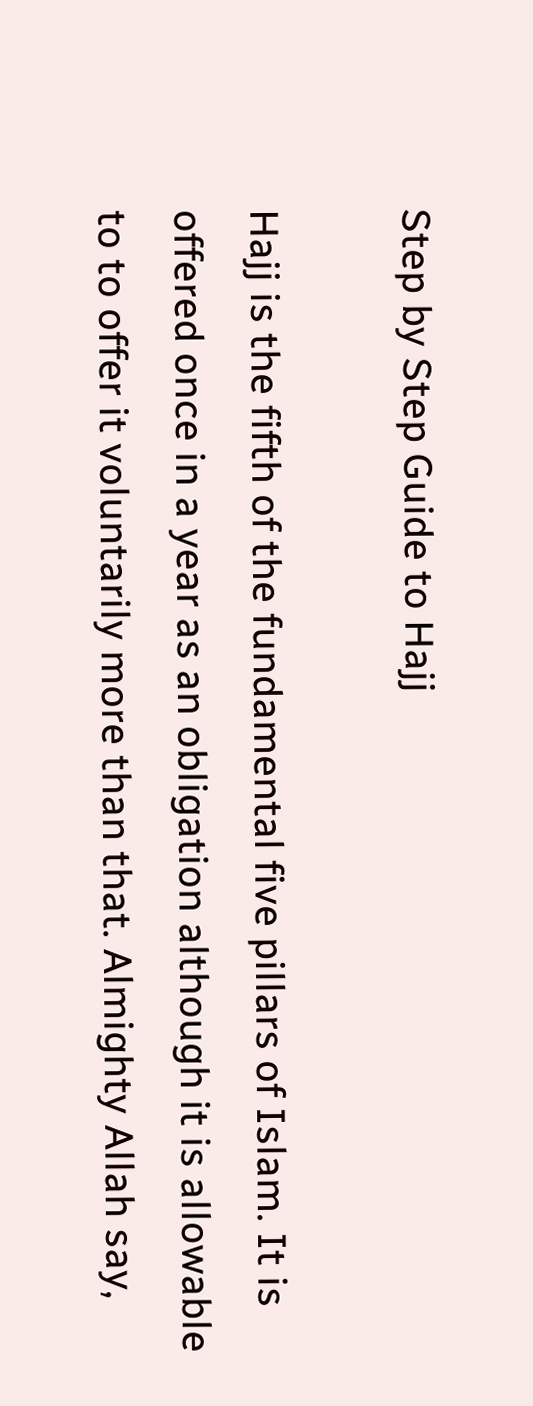Step by Step Guide to Hajj

Hajj is the fifth of the fundamental five pillars of Islam. It is offered once in a year as an obligation although it is allowable to to offer it voluntarily more than that. Almighty Allah say,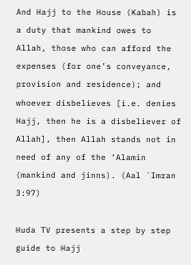And Hajj to the House (Kabah) is a duty that mankind owes to Allah, those who can afford the expenses (for one’s conveyance, provision and residence); and whoever disbelieves [i.e. denies Hajj, then he is a disbeliever of Allah], then Allah stands not in need of any of the ‘Alamin (mankind and jinns). (Aal `Imran 3:97)

Huda TV presents a step by step guide to Hajj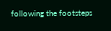following the footsteps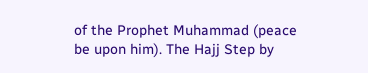of the Prophet Muhammad (peace be upon him). The Hajj Step by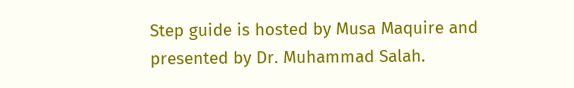Step guide is hosted by Musa Maquire and presented by Dr. Muhammad Salah.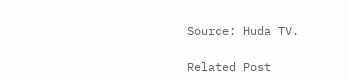Source: Huda TV.

Related Post